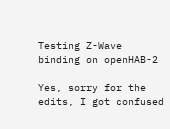Testing Z-Wave binding on openHAB-2

Yes, sorry for the edits, I got confused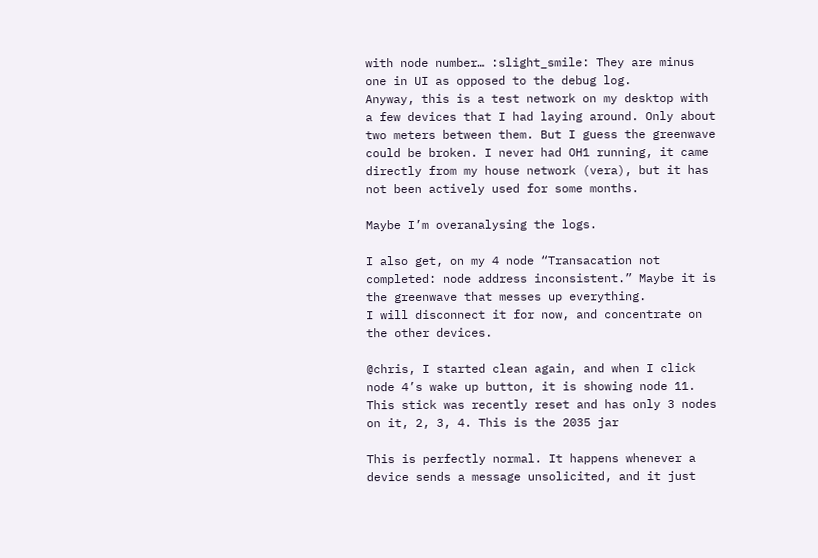with node number… :slight_smile: They are minus one in UI as opposed to the debug log.
Anyway, this is a test network on my desktop with a few devices that I had laying around. Only about two meters between them. But I guess the greenwave could be broken. I never had OH1 running, it came directly from my house network (vera), but it has not been actively used for some months.

Maybe I’m overanalysing the logs.

I also get, on my 4 node “Transacation not completed: node address inconsistent.” Maybe it is the greenwave that messes up everything.
I will disconnect it for now, and concentrate on the other devices.

@chris, I started clean again, and when I click node 4’s wake up button, it is showing node 11. This stick was recently reset and has only 3 nodes on it, 2, 3, 4. This is the 2035 jar

This is perfectly normal. It happens whenever a device sends a message unsolicited, and it just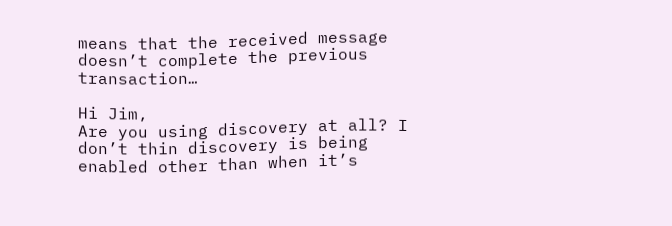means that the received message doesn’t complete the previous transaction…

Hi Jim,
Are you using discovery at all? I don’t thin discovery is being enabled other than when it’s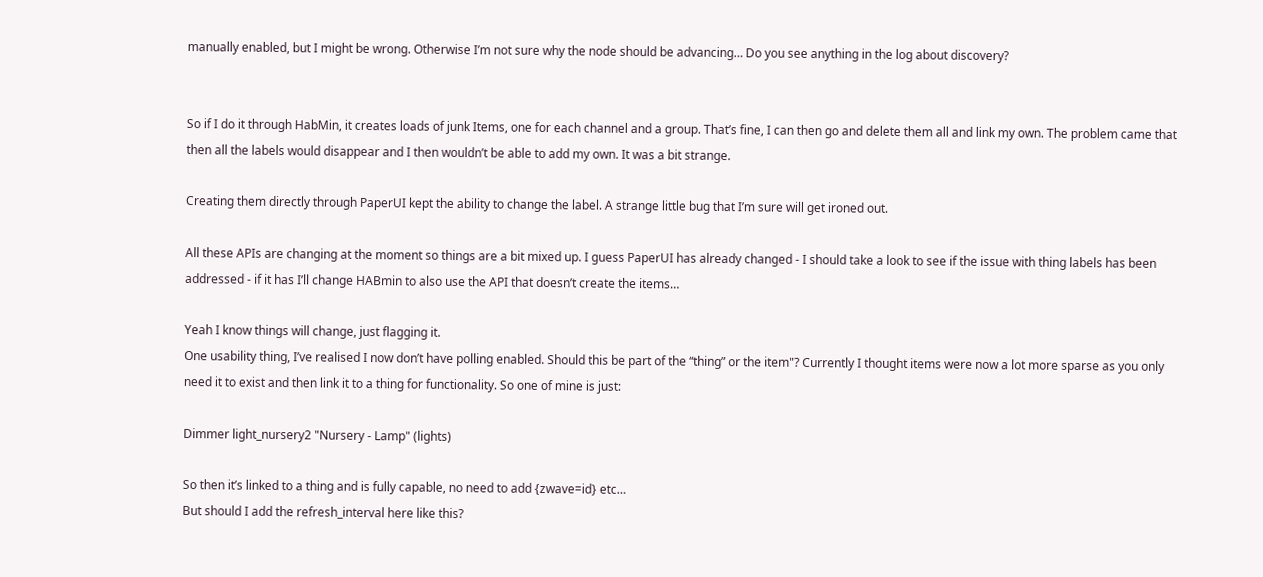manually enabled, but I might be wrong. Otherwise I’m not sure why the node should be advancing… Do you see anything in the log about discovery?


So if I do it through HabMin, it creates loads of junk Items, one for each channel and a group. That’s fine, I can then go and delete them all and link my own. The problem came that then all the labels would disappear and I then wouldn’t be able to add my own. It was a bit strange.

Creating them directly through PaperUI kept the ability to change the label. A strange little bug that I’m sure will get ironed out.

All these APIs are changing at the moment so things are a bit mixed up. I guess PaperUI has already changed - I should take a look to see if the issue with thing labels has been addressed - if it has I’ll change HABmin to also use the API that doesn’t create the items…

Yeah I know things will change, just flagging it.
One usability thing, I’ve realised I now don’t have polling enabled. Should this be part of the “thing” or the item"? Currently I thought items were now a lot more sparse as you only need it to exist and then link it to a thing for functionality. So one of mine is just:

Dimmer light_nursery2 "Nursery - Lamp" (lights)

So then it’s linked to a thing and is fully capable, no need to add {zwave=id} etc…
But should I add the refresh_interval here like this?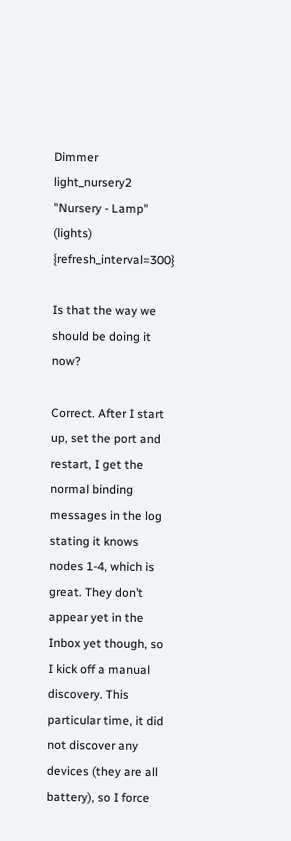Dimmer light_nursery2 "Nursery - Lamp" (lights) {refresh_interval=300}

Is that the way we should be doing it now?

Correct. After I start up, set the port and restart, I get the normal binding messages in the log stating it knows nodes 1-4, which is great. They don’t appear yet in the Inbox yet though, so I kick off a manual discovery. This particular time, it did not discover any devices (they are all battery), so I force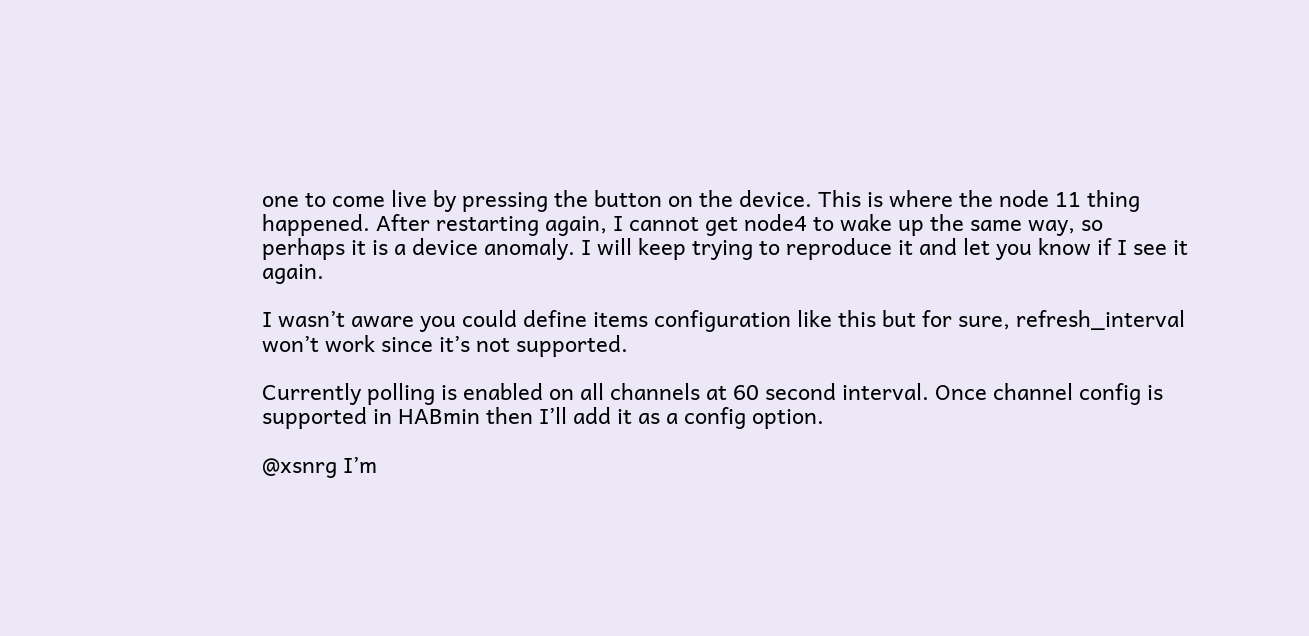one to come live by pressing the button on the device. This is where the node 11 thing happened. After restarting again, I cannot get node4 to wake up the same way, so perhaps it is a device anomaly. I will keep trying to reproduce it and let you know if I see it again.

I wasn’t aware you could define items configuration like this but for sure, refresh_interval won’t work since it’s not supported.

Currently polling is enabled on all channels at 60 second interval. Once channel config is supported in HABmin then I’ll add it as a config option.

@xsnrg I’m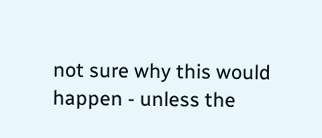not sure why this would happen - unless the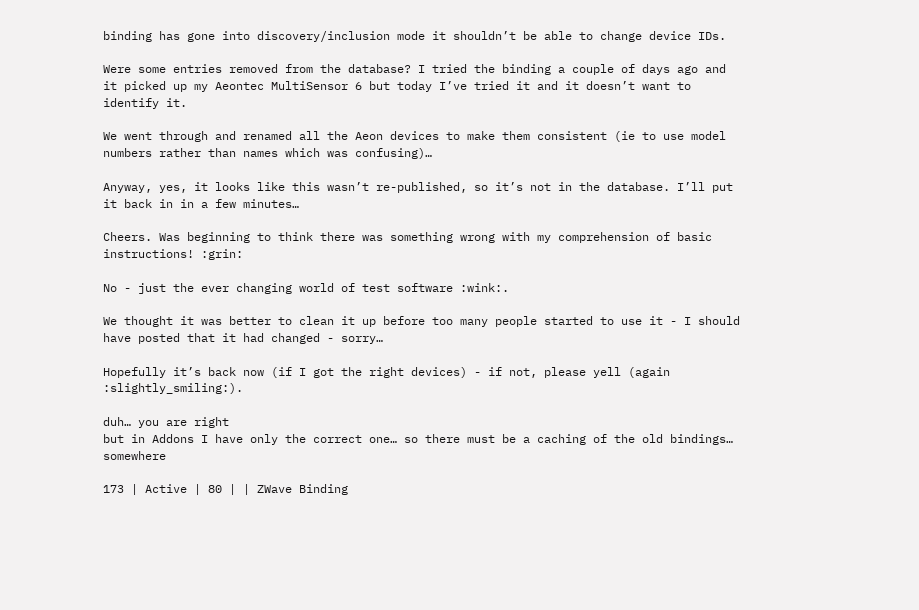binding has gone into discovery/inclusion mode it shouldn’t be able to change device IDs.

Were some entries removed from the database? I tried the binding a couple of days ago and it picked up my Aeontec MultiSensor 6 but today I’ve tried it and it doesn’t want to identify it.

We went through and renamed all the Aeon devices to make them consistent (ie to use model numbers rather than names which was confusing)…

Anyway, yes, it looks like this wasn’t re-published, so it’s not in the database. I’ll put it back in in a few minutes…

Cheers. Was beginning to think there was something wrong with my comprehension of basic instructions! :grin:

No - just the ever changing world of test software :wink:.

We thought it was better to clean it up before too many people started to use it - I should have posted that it had changed - sorry…

Hopefully it’s back now (if I got the right devices) - if not, please yell (again :slightly_smiling:).

duh… you are right
but in Addons I have only the correct one… so there must be a caching of the old bindings… somewhere

173 | Active | 80 | | ZWave Binding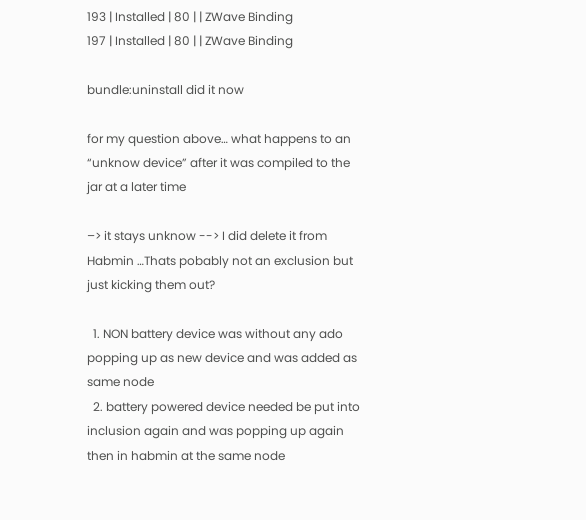193 | Installed | 80 | | ZWave Binding
197 | Installed | 80 | | ZWave Binding

bundle:uninstall did it now

for my question above… what happens to an “unknow device” after it was compiled to the jar at a later time

–> it stays unknow --> I did delete it from Habmin …Thats pobably not an exclusion but just kicking them out?

  1. NON battery device was without any ado popping up as new device and was added as same node
  2. battery powered device needed be put into inclusion again and was popping up again then in habmin at the same node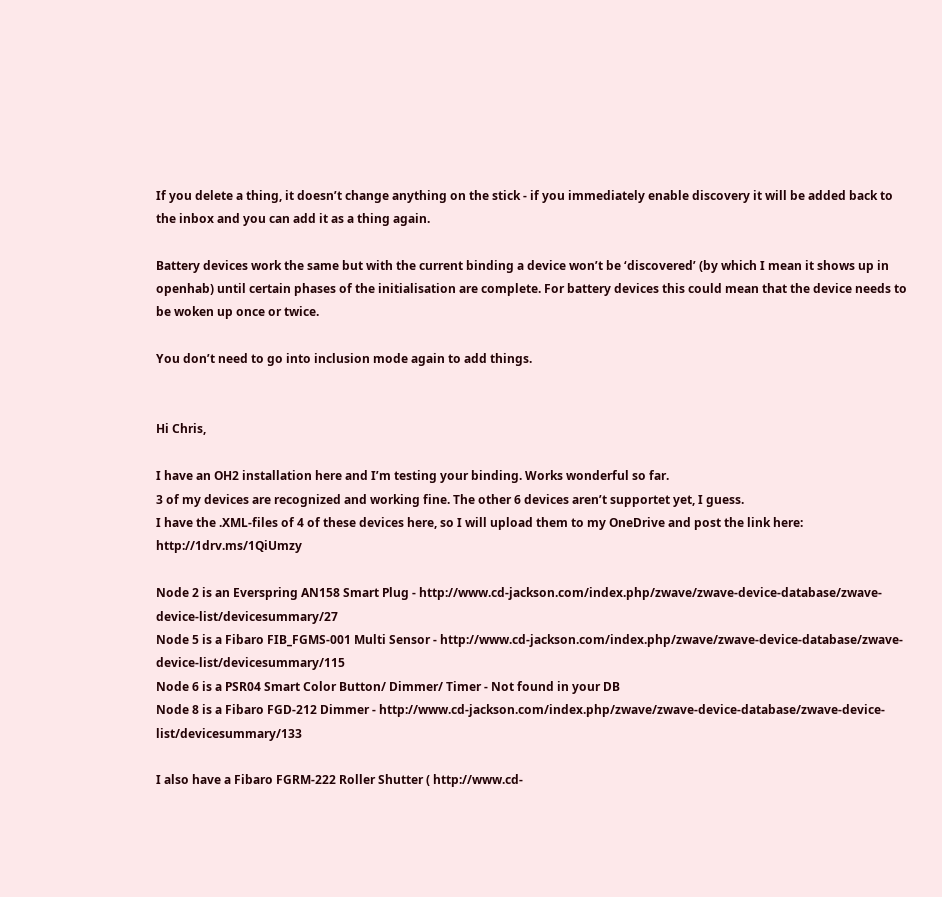If you delete a thing, it doesn’t change anything on the stick - if you immediately enable discovery it will be added back to the inbox and you can add it as a thing again.

Battery devices work the same but with the current binding a device won’t be ‘discovered’ (by which I mean it shows up in openhab) until certain phases of the initialisation are complete. For battery devices this could mean that the device needs to be woken up once or twice.

You don’t need to go into inclusion mode again to add things.


Hi Chris,

I have an OH2 installation here and I’m testing your binding. Works wonderful so far.
3 of my devices are recognized and working fine. The other 6 devices aren’t supportet yet, I guess.
I have the .XML-files of 4 of these devices here, so I will upload them to my OneDrive and post the link here: http://1drv.ms/1QiUmzy

Node 2 is an Everspring AN158 Smart Plug - http://www.cd-jackson.com/index.php/zwave/zwave-device-database/zwave-device-list/devicesummary/27
Node 5 is a Fibaro FIB_FGMS-001 Multi Sensor - http://www.cd-jackson.com/index.php/zwave/zwave-device-database/zwave-device-list/devicesummary/115
Node 6 is a PSR04 Smart Color Button/ Dimmer/ Timer - Not found in your DB
Node 8 is a Fibaro FGD-212 Dimmer - http://www.cd-jackson.com/index.php/zwave/zwave-device-database/zwave-device-list/devicesummary/133

I also have a Fibaro FGRM-222 Roller Shutter ( http://www.cd-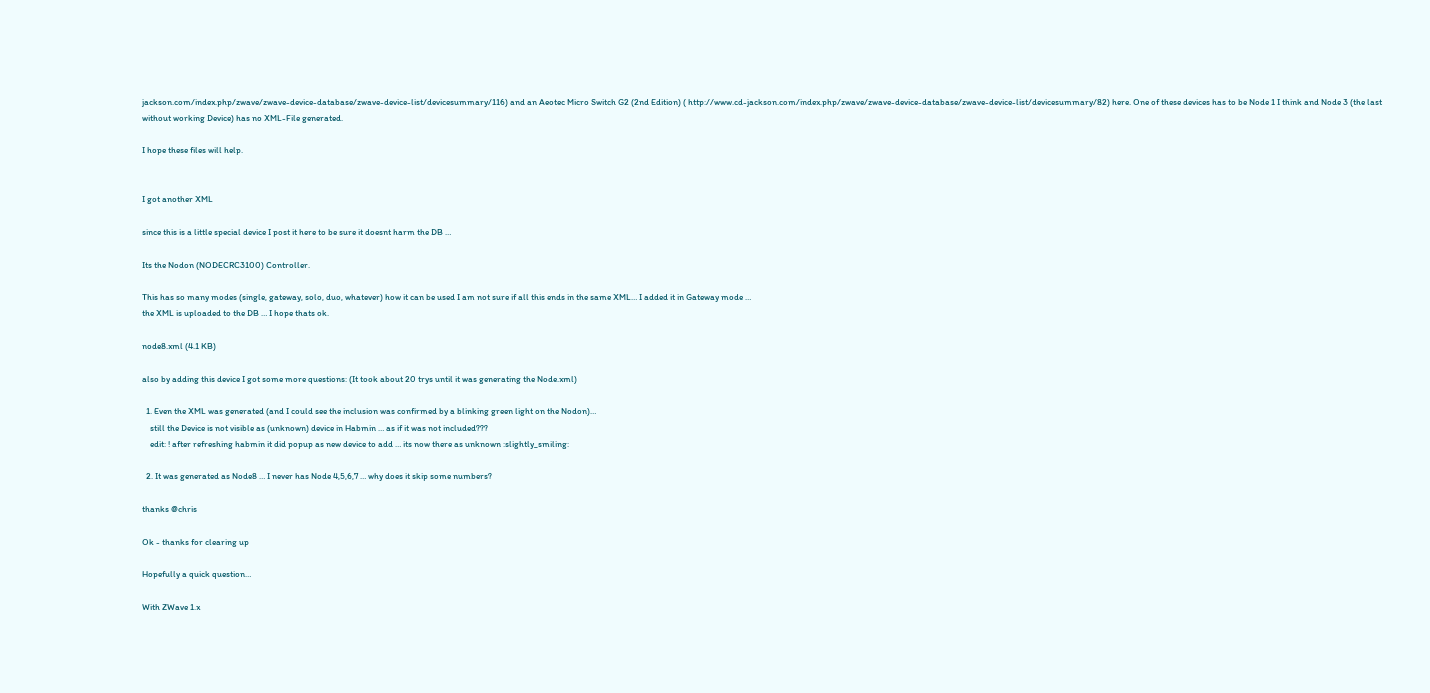jackson.com/index.php/zwave/zwave-device-database/zwave-device-list/devicesummary/116) and an Aeotec Micro Switch G2 (2nd Edition) ( http://www.cd-jackson.com/index.php/zwave/zwave-device-database/zwave-device-list/devicesummary/82) here. One of these devices has to be Node 1 I think and Node 3 (the last without working Device) has no XML-File generated.

I hope these files will help.


I got another XML

since this is a little special device I post it here to be sure it doesnt harm the DB …

Its the Nodon (NODECRC3100) Controller.

This has so many modes (single, gateway, solo, duo, whatever) how it can be used I am not sure if all this ends in the same XML… I added it in Gateway mode …
the XML is uploaded to the DB … I hope thats ok.

node8.xml (4.1 KB)

also by adding this device I got some more questions: (It took about 20 trys until it was generating the Node.xml)

  1. Even the XML was generated (and I could see the inclusion was confirmed by a blinking green light on the Nodon)…
    still the Device is not visible as (unknown) device in Habmin … as if it was not included???
    edit: ! after refreshing habmin it did popup as new device to add … its now there as unknown :slightly_smiling:

  2. It was generated as Node8 … I never has Node 4,5,6,7 … why does it skip some numbers?

thanks @chris

Ok - thanks for clearing up

Hopefully a quick question…

With ZWave 1.x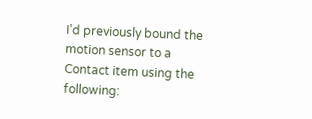I’d previously bound the motion sensor to a Contact item using the following: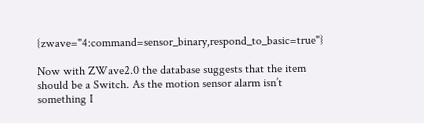{zwave="4:command=sensor_binary,respond_to_basic=true"}

Now with ZWave2.0 the database suggests that the item should be a Switch. As the motion sensor alarm isn’t something I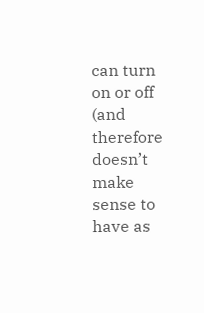can turn on or off (and therefore doesn’t make sense to have as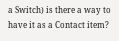a Switch) is there a way to have it as a Contact item?